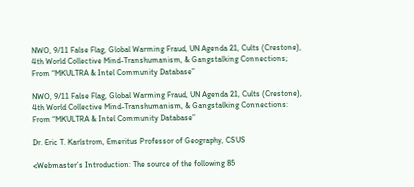NWO, 9/11 False Flag, Global Warming Fraud, UN Agenda 21, Cults (Crestone), 4th World Collective Mind-Transhumanism, & Gangstalking Connections; From “MKULTRA & Intel Community Database”

NWO, 9/11 False Flag, Global Warming Fraud, UN Agenda 21, Cults (Crestone), 4th World Collective Mind-Transhumanism, & Gangstalking Connections: From “MKULTRA & Intel Community Database”

Dr. Eric T. Karlstrom, Emeritus Professor of Geography, CSUS

<Webmaster’s Introduction: The source of the following 85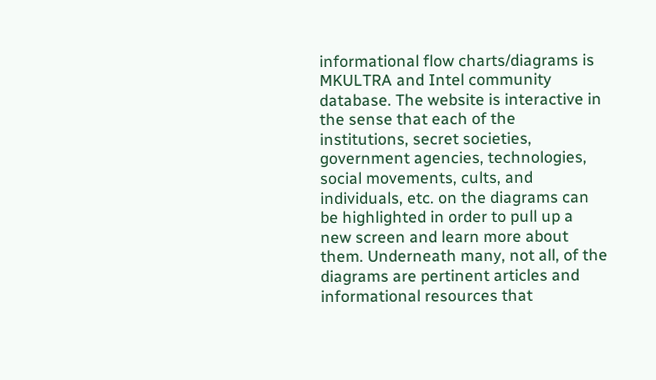informational flow charts/diagrams is MKULTRA and Intel community database. The website is interactive in the sense that each of the institutions, secret societies, government agencies, technologies, social movements, cults, and individuals, etc. on the diagrams can be highlighted in order to pull up a new screen and learn more about them. Underneath many, not all, of the diagrams are pertinent articles and informational resources that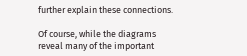further explain these connections.

Of course, while the diagrams reveal many of the important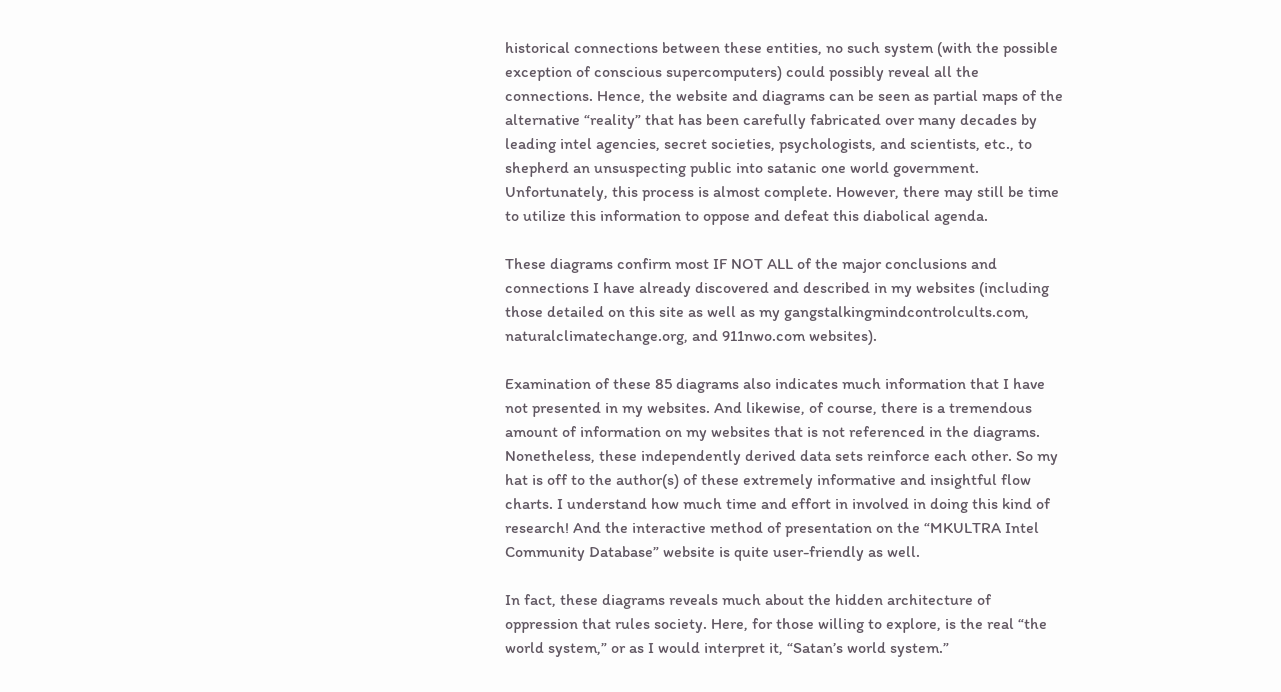historical connections between these entities, no such system (with the possible exception of conscious supercomputers) could possibly reveal all the connections. Hence, the website and diagrams can be seen as partial maps of the alternative “reality” that has been carefully fabricated over many decades by leading intel agencies, secret societies, psychologists, and scientists, etc., to shepherd an unsuspecting public into satanic one world government. Unfortunately, this process is almost complete. However, there may still be time to utilize this information to oppose and defeat this diabolical agenda.

These diagrams confirm most IF NOT ALL of the major conclusions and connections I have already discovered and described in my websites (including those detailed on this site as well as my gangstalkingmindcontrolcults.com, naturalclimatechange.org, and 911nwo.com websites).

Examination of these 85 diagrams also indicates much information that I have not presented in my websites. And likewise, of course, there is a tremendous amount of information on my websites that is not referenced in the diagrams. Nonetheless, these independently derived data sets reinforce each other. So my hat is off to the author(s) of these extremely informative and insightful flow charts. I understand how much time and effort in involved in doing this kind of research! And the interactive method of presentation on the “MKULTRA Intel Community Database” website is quite user-friendly as well.

In fact, these diagrams reveals much about the hidden architecture of oppression that rules society. Here, for those willing to explore, is the real “the world system,” or as I would interpret it, “Satan’s world system.”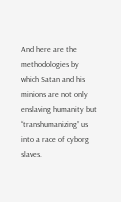And here are the methodologies by which Satan and his minions are not only enslaving humanity but “transhumanizing” us into a race of cyborg slaves.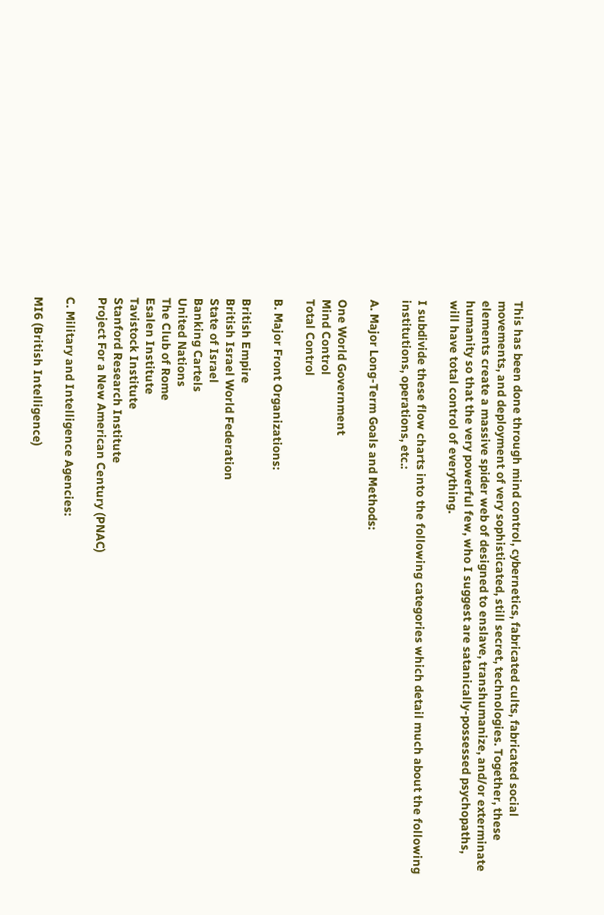This has been done through mind control, cybernetics, fabricated cults, fabricated social movements, and deployment of very sophisticated, still secret, technologies. Together, these elements create a massive spider web of designed to enslave, transhumanize, and/or exterminate humanity so that the very powerful few, who I suggest are satanically-possessed psychopaths, will have total control of everything.

I subdivide these flow charts into the following categories which detail much about the following institutions, operations, etc.:

A. Major Long-Term Goals and Methods:

One World Government
Mind Control
Total Control

B. Major Front Organizations:

British Empire
British Israel World Federation
State of Israel
Banking Cartels
United Nations
The Club of Rome
Esalen Institute
Tavistock Institute
Stanford Research Institute
Project For a New American Century (PNAC)

C. Military and Intelligence Agencies:

MI6 (British Intelligence)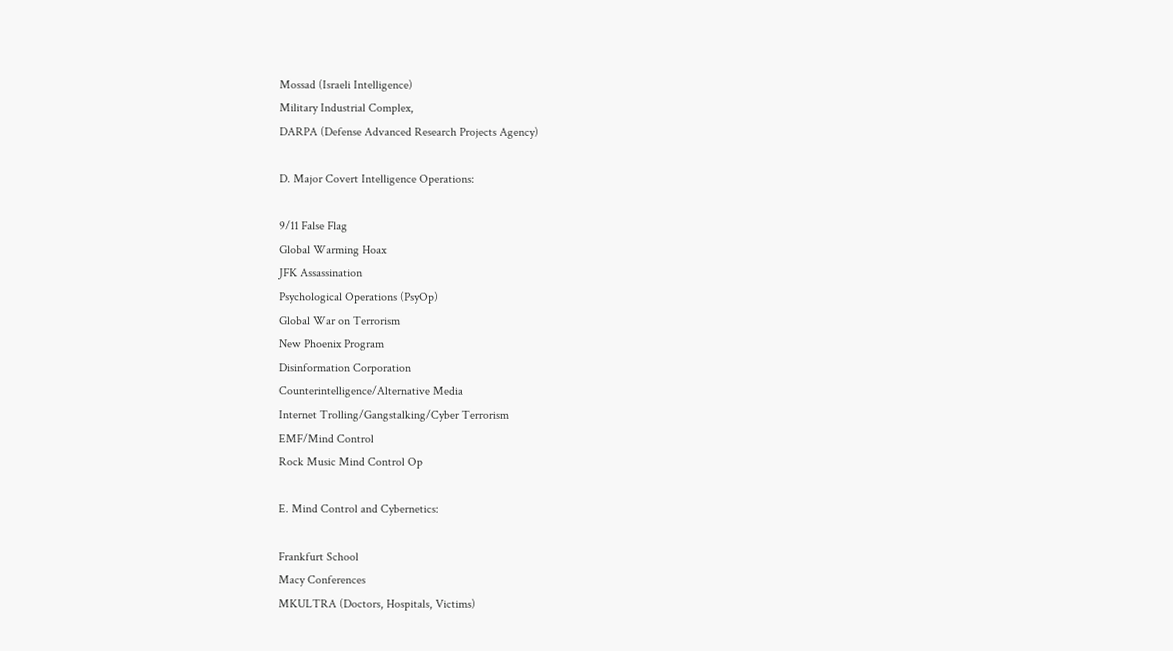Mossad (Israeli Intelligence)
Military Industrial Complex,
DARPA (Defense Advanced Research Projects Agency)

D. Major Covert Intelligence Operations:

9/11 False Flag
Global Warming Hoax
JFK Assassination
Psychological Operations (PsyOp)
Global War on Terrorism
New Phoenix Program
Disinformation Corporation
Counterintelligence/Alternative Media
Internet Trolling/Gangstalking/Cyber Terrorism
EMF/Mind Control
Rock Music Mind Control Op

E. Mind Control and Cybernetics:

Frankfurt School
Macy Conferences
MKULTRA (Doctors, Hospitals, Victims)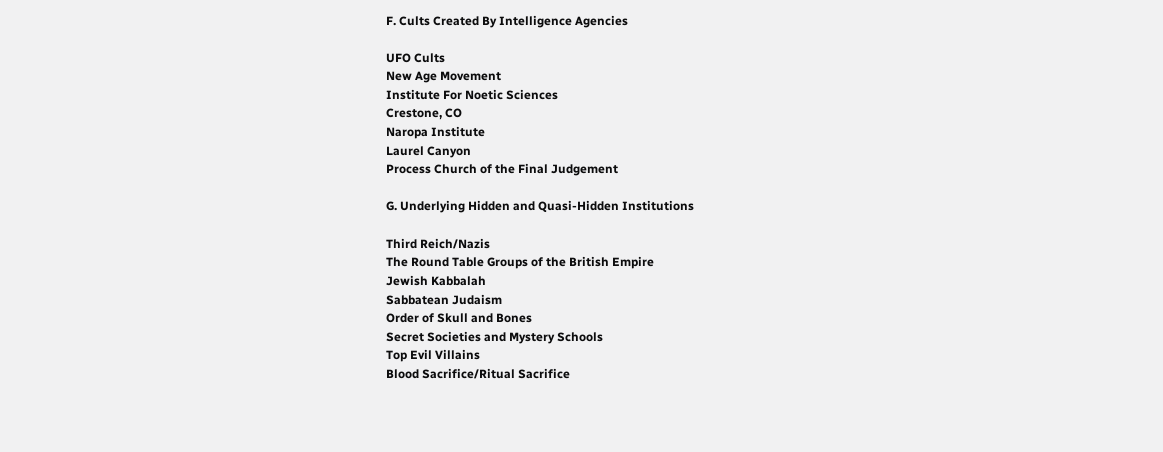F. Cults Created By Intelligence Agencies

UFO Cults
New Age Movement
Institute For Noetic Sciences
Crestone, CO
Naropa Institute
Laurel Canyon
Process Church of the Final Judgement

G. Underlying Hidden and Quasi-Hidden Institutions

Third Reich/Nazis
The Round Table Groups of the British Empire
Jewish Kabbalah
Sabbatean Judaism
Order of Skull and Bones
Secret Societies and Mystery Schools
Top Evil Villains
Blood Sacrifice/Ritual Sacrifice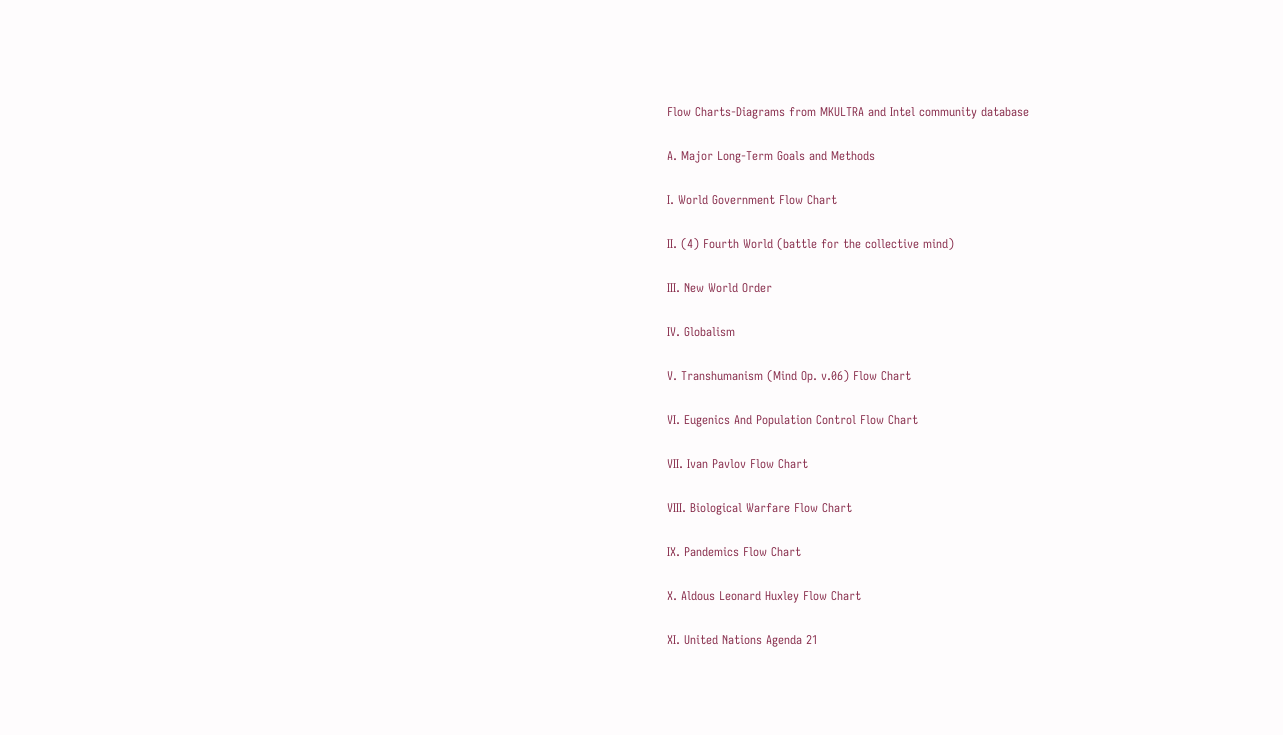Flow Charts-Diagrams from MKULTRA and Intel community database

A. Major Long-Term Goals and Methods

I. World Government Flow Chart

II. (4) Fourth World (battle for the collective mind)

III. New World Order

IV. Globalism

V. Transhumanism (Mind Op. v.06) Flow Chart

VI. Eugenics And Population Control Flow Chart

VII. Ivan Pavlov Flow Chart

VIII. Biological Warfare Flow Chart

IX. Pandemics Flow Chart

X. Aldous Leonard Huxley Flow Chart

XI. United Nations Agenda 21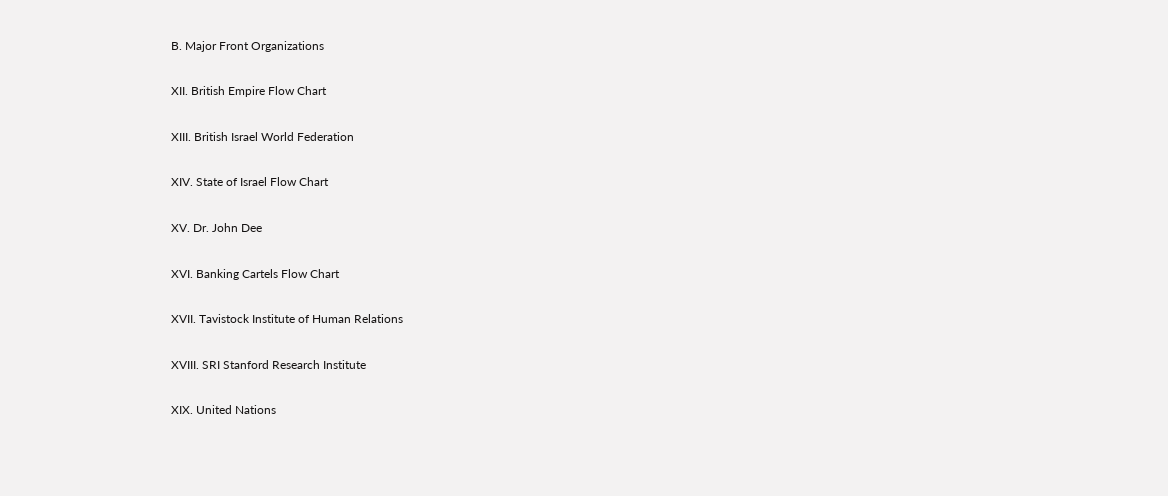B. Major Front Organizations

XII. British Empire Flow Chart

XIII. British Israel World Federation

XIV. State of Israel Flow Chart

XV. Dr. John Dee

XVI. Banking Cartels Flow Chart

XVII. Tavistock Institute of Human Relations

XVIII. SRI Stanford Research Institute

XIX. United Nations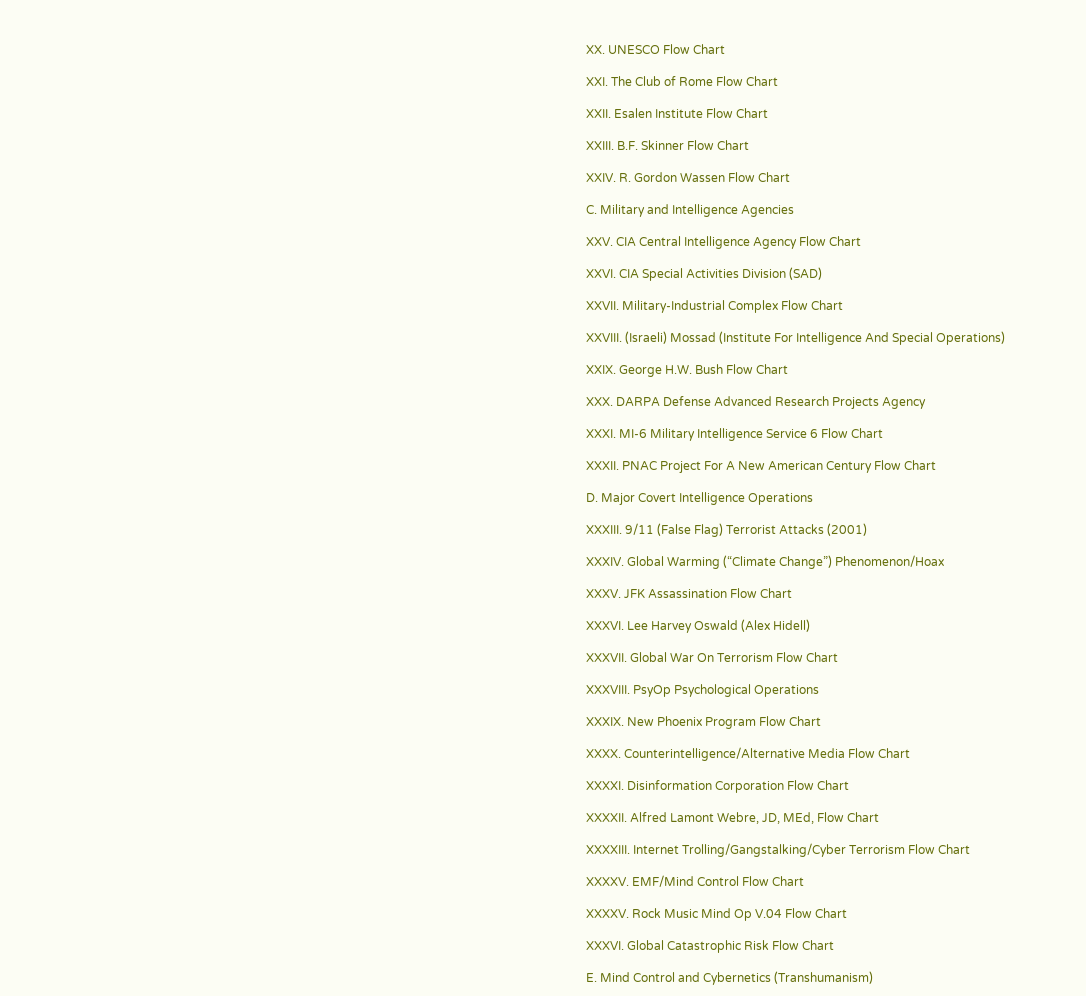XX. UNESCO Flow Chart

XXI. The Club of Rome Flow Chart

XXII. Esalen Institute Flow Chart

XXIII. B.F. Skinner Flow Chart

XXIV. R. Gordon Wassen Flow Chart

C. Military and Intelligence Agencies

XXV. CIA Central Intelligence Agency Flow Chart

XXVI. CIA Special Activities Division (SAD)

XXVII. Military-Industrial Complex Flow Chart

XXVIII. (Israeli) Mossad (Institute For Intelligence And Special Operations)

XXIX. George H.W. Bush Flow Chart

XXX. DARPA Defense Advanced Research Projects Agency

XXXI. MI-6 Military Intelligence Service 6 Flow Chart

XXXII. PNAC Project For A New American Century Flow Chart

D. Major Covert Intelligence Operations

XXXIII. 9/11 (False Flag) Terrorist Attacks (2001)

XXXIV. Global Warming (“Climate Change”) Phenomenon/Hoax

XXXV. JFK Assassination Flow Chart

XXXVI. Lee Harvey Oswald (Alex Hidell)

XXXVII. Global War On Terrorism Flow Chart

XXXVIII. PsyOp Psychological Operations

XXXIX. New Phoenix Program Flow Chart

XXXX. Counterintelligence/Alternative Media Flow Chart

XXXXI. Disinformation Corporation Flow Chart

XXXXII. Alfred Lamont Webre, JD, MEd, Flow Chart

XXXXIII. Internet Trolling/Gangstalking/Cyber Terrorism Flow Chart

XXXXV. EMF/Mind Control Flow Chart

XXXXV. Rock Music Mind Op V.04 Flow Chart

XXXVI. Global Catastrophic Risk Flow Chart

E. Mind Control and Cybernetics (Transhumanism)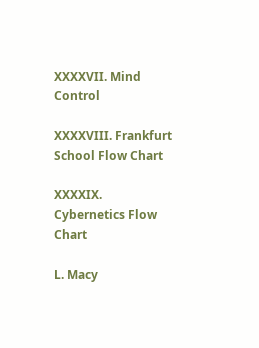XXXXVII. Mind Control

XXXXVIII. Frankfurt School Flow Chart

XXXXIX. Cybernetics Flow Chart

L. Macy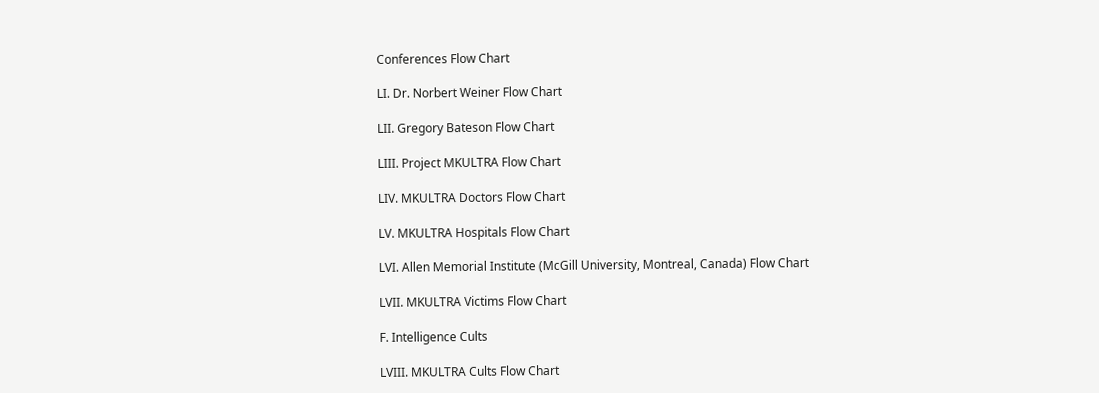Conferences Flow Chart

LI. Dr. Norbert Weiner Flow Chart

LII. Gregory Bateson Flow Chart

LIII. Project MKULTRA Flow Chart

LIV. MKULTRA Doctors Flow Chart

LV. MKULTRA Hospitals Flow Chart

LVI. Allen Memorial Institute (McGill University, Montreal, Canada) Flow Chart

LVII. MKULTRA Victims Flow Chart

F. Intelligence Cults

LVIII. MKULTRA Cults Flow Chart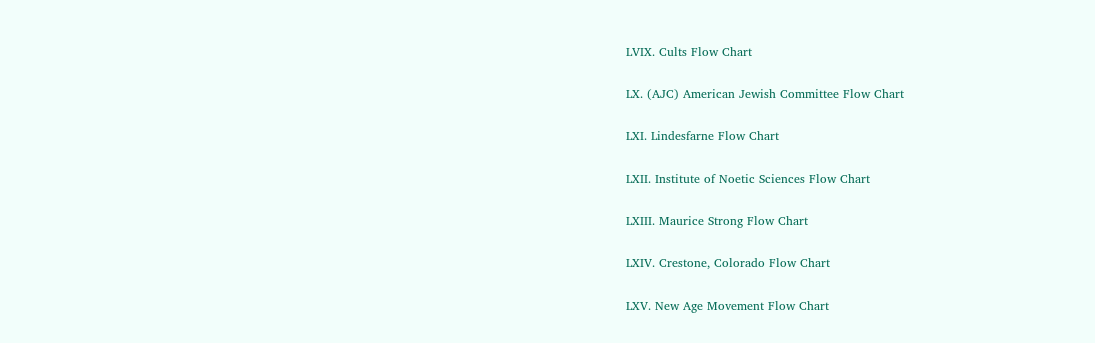LVIX. Cults Flow Chart

LX. (AJC) American Jewish Committee Flow Chart

LXI. Lindesfarne Flow Chart

LXII. Institute of Noetic Sciences Flow Chart

LXIII. Maurice Strong Flow Chart

LXIV. Crestone, Colorado Flow Chart

LXV. New Age Movement Flow Chart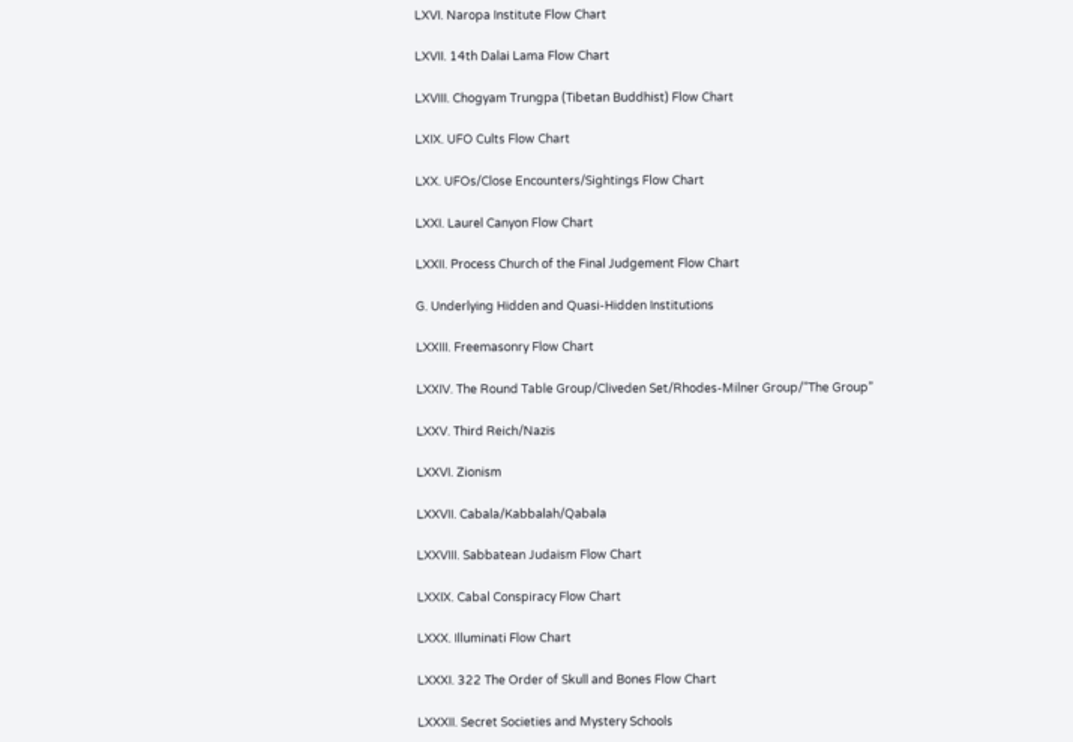LXVI. Naropa Institute Flow Chart

LXVII. 14th Dalai Lama Flow Chart

LXVIII. Chogyam Trungpa (Tibetan Buddhist) Flow Chart

LXIX. UFO Cults Flow Chart

LXX. UFOs/Close Encounters/Sightings Flow Chart

LXXI. Laurel Canyon Flow Chart

LXXII. Process Church of the Final Judgement Flow Chart

G. Underlying Hidden and Quasi-Hidden Institutions

LXXIII. Freemasonry Flow Chart

LXXIV. The Round Table Group/Cliveden Set/Rhodes-Milner Group/”The Group”

LXXV. Third Reich/Nazis

LXXVI. Zionism

LXXVII. Cabala/Kabbalah/Qabala

LXXVIII. Sabbatean Judaism Flow Chart

LXXIX. Cabal Conspiracy Flow Chart

LXXX. Illuminati Flow Chart

LXXXI. 322 The Order of Skull and Bones Flow Chart

LXXXII. Secret Societies and Mystery Schools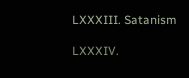LXXXIII. Satanism

LXXXIV.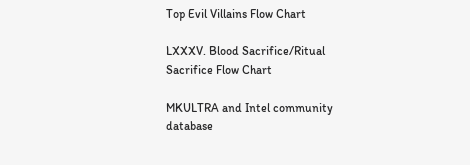Top Evil Villains Flow Chart

LXXXV. Blood Sacrifice/Ritual Sacrifice Flow Chart

MKULTRA and Intel community database